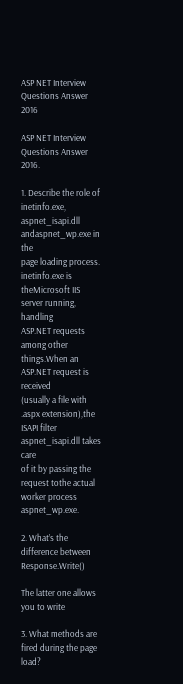ASP NET Interview Questions Answer 2016

ASP NET Interview Questions Answer 2016.

1. Describe the role of inetinfo.exe, aspnet_isapi.dll andaspnet_wp.exe in the
page loading process. inetinfo.exe is theMicrosoft IIS server running, handling
ASP.NET requests among other things.When an ASP.NET request is received
(usually a file with .aspx extension),the ISAPI filter aspnet_isapi.dll takes care
of it by passing the request tothe actual worker process aspnet_wp.exe.

2. What’s the difference between Response.Write()

The latter one allows you to write

3. What methods are fired during the page load?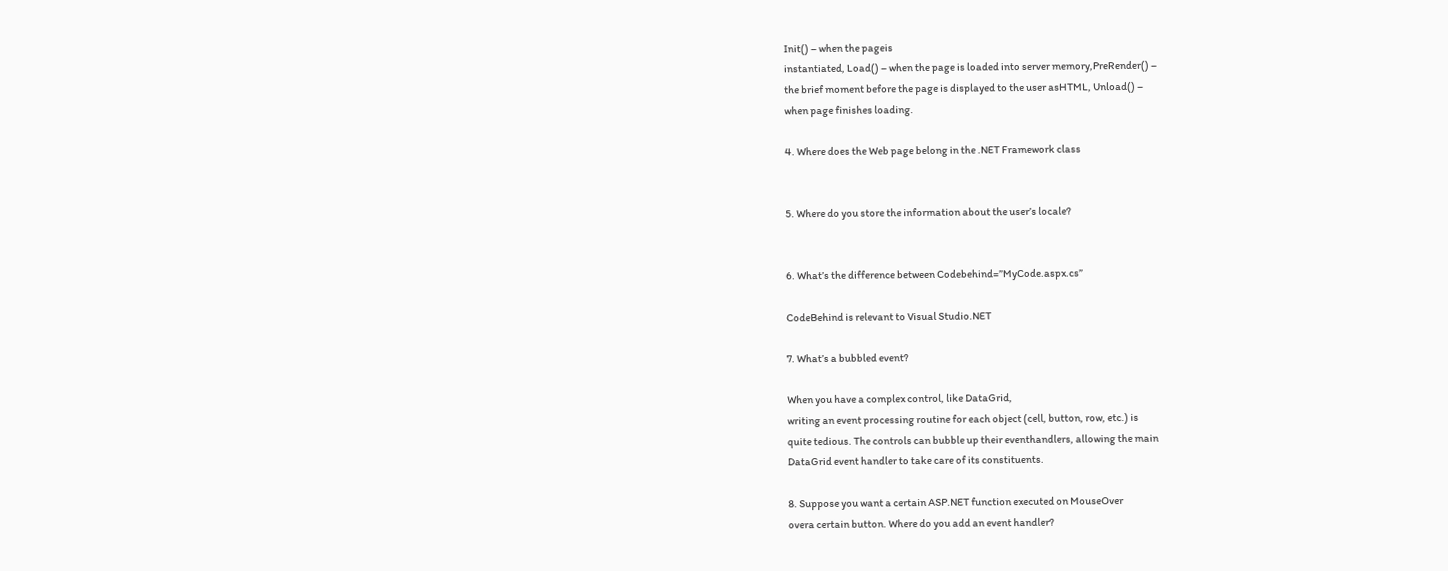Init() – when the pageis
instantiated, Load() – when the page is loaded into server memory,PreRender() –
the brief moment before the page is displayed to the user asHTML, Unload() –
when page finishes loading.

4. Where does the Web page belong in the .NET Framework class


5. Where do you store the information about the user’s locale?


6. What’s the difference between Codebehind=”MyCode.aspx.cs”

CodeBehind is relevant to Visual Studio.NET

7. What’s a bubbled event?

When you have a complex control, like DataGrid,
writing an event processing routine for each object (cell, button, row, etc.) is
quite tedious. The controls can bubble up their eventhandlers, allowing the main
DataGrid event handler to take care of its constituents.

8. Suppose you want a certain ASP.NET function executed on MouseOver
overa certain button. Where do you add an event handler?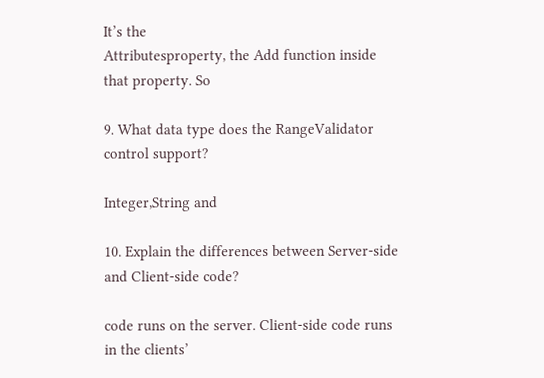It’s the
Attributesproperty, the Add function inside that property. So

9. What data type does the RangeValidator control support?

Integer,String and

10. Explain the differences between Server-side and Client-side code?

code runs on the server. Client-side code runs in the clients’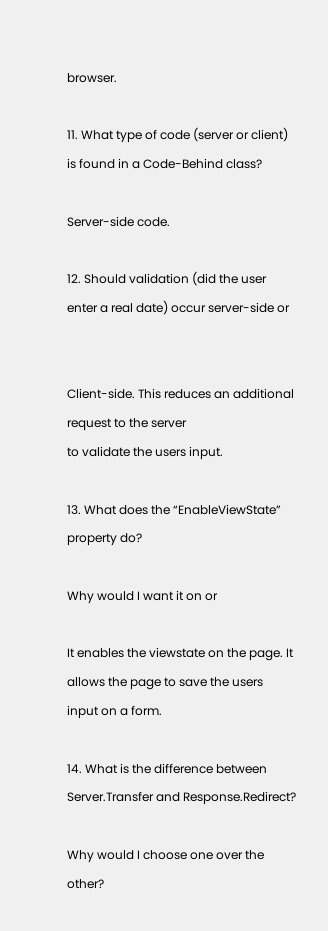browser.

11. What type of code (server or client) is found in a Code-Behind class?

Server-side code.

12. Should validation (did the user enter a real date) occur server-side or


Client-side. This reduces an additional request to the server
to validate the users input.

13. What does the “EnableViewState” property do?

Why would I want it on or

It enables the viewstate on the page. It allows the page to save the users
input on a form.

14. What is the difference between Server.Transfer and Response.Redirect?

Why would I choose one over the other?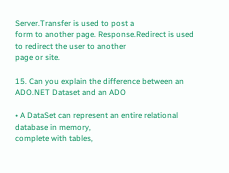Server.Transfer is used to post a
form to another page. Response.Redirect is used to redirect the user to another
page or site.

15. Can you explain the difference between an ADO.NET Dataset and an ADO

• A DataSet can represent an entire relational database in memory,
complete with tables,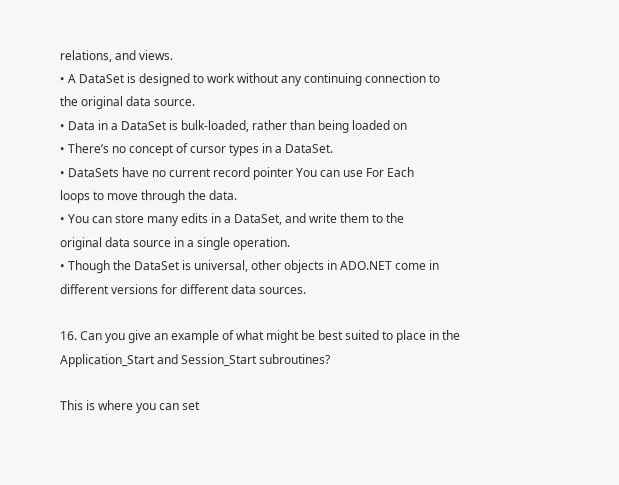relations, and views.
• A DataSet is designed to work without any continuing connection to
the original data source.
• Data in a DataSet is bulk-loaded, rather than being loaded on
• There’s no concept of cursor types in a DataSet.
• DataSets have no current record pointer You can use For Each
loops to move through the data.
• You can store many edits in a DataSet, and write them to the
original data source in a single operation.
• Though the DataSet is universal, other objects in ADO.NET come in
different versions for different data sources.

16. Can you give an example of what might be best suited to place in the
Application_Start and Session_Start subroutines?

This is where you can set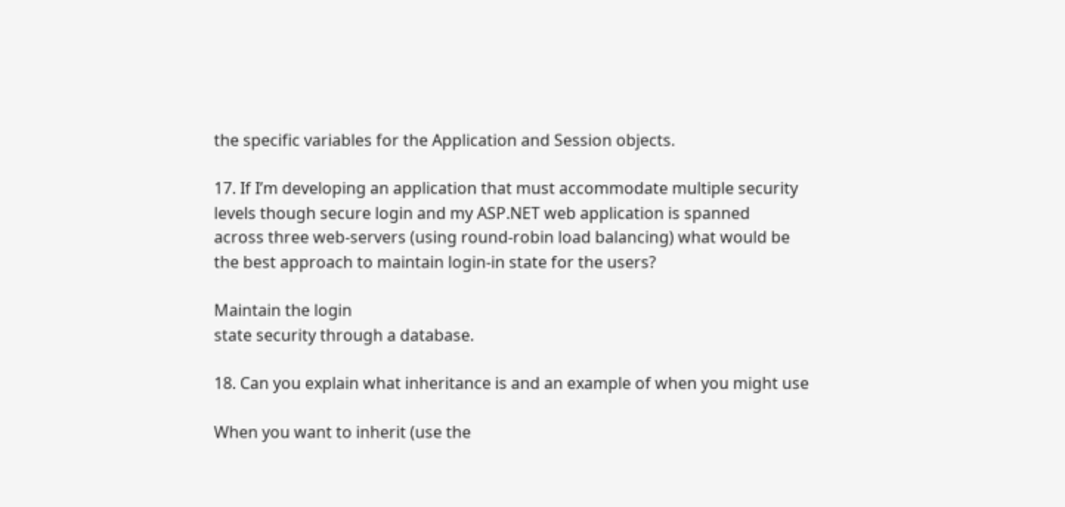the specific variables for the Application and Session objects.

17. If I’m developing an application that must accommodate multiple security
levels though secure login and my ASP.NET web application is spanned
across three web-servers (using round-robin load balancing) what would be
the best approach to maintain login-in state for the users?

Maintain the login
state security through a database.

18. Can you explain what inheritance is and an example of when you might use

When you want to inherit (use the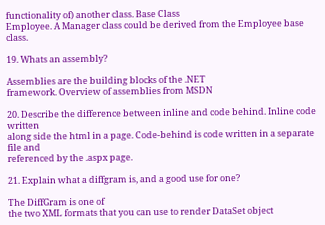functionality of) another class. Base Class
Employee. A Manager class could be derived from the Employee base class.

19. Whats an assembly?

Assemblies are the building blocks of the .NET
framework. Overview of assemblies from MSDN

20. Describe the difference between inline and code behind. Inline code written
along side the html in a page. Code-behind is code written in a separate file and
referenced by the .aspx page.

21. Explain what a diffgram is, and a good use for one?

The DiffGram is one of
the two XML formats that you can use to render DataSet object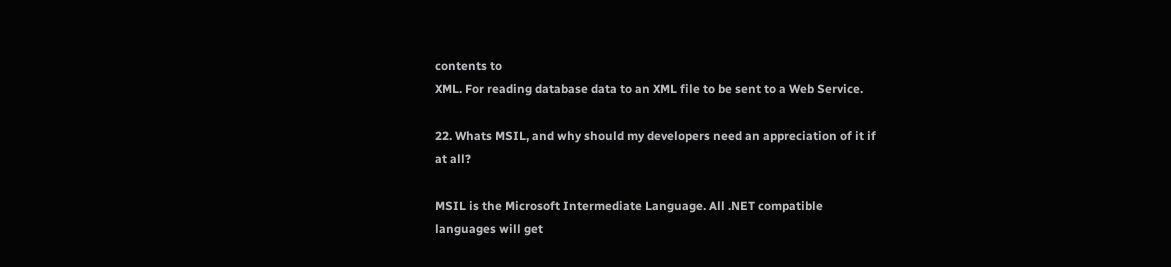contents to
XML. For reading database data to an XML file to be sent to a Web Service.

22. Whats MSIL, and why should my developers need an appreciation of it if
at all?

MSIL is the Microsoft Intermediate Language. All .NET compatible
languages will get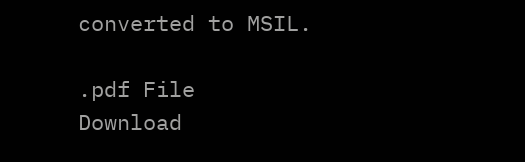converted to MSIL.

.pdf File
Download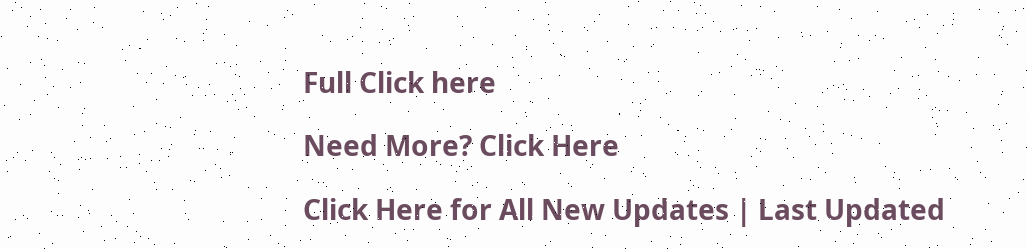Full Click here

Need More? Click Here

Click Here for All New Updates | Last Updated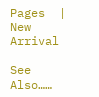Pages  | New Arrival

See Also……